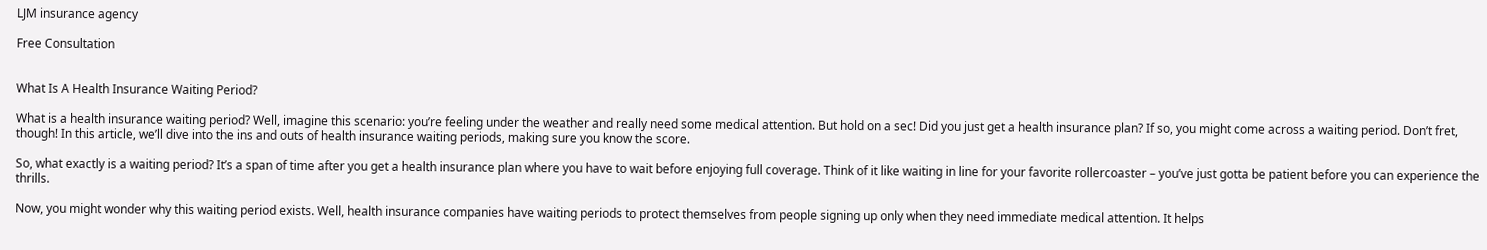LJM insurance agency

Free Consultation


What Is A Health Insurance Waiting Period?

What is a health insurance waiting period? Well, imagine this scenario: you’re feeling under the weather and really need some medical attention. But hold on a sec! Did you just get a health insurance plan? If so, you might come across a waiting period. Don’t fret, though! In this article, we’ll dive into the ins and outs of health insurance waiting periods, making sure you know the score.

So, what exactly is a waiting period? It’s a span of time after you get a health insurance plan where you have to wait before enjoying full coverage. Think of it like waiting in line for your favorite rollercoaster – you’ve just gotta be patient before you can experience the thrills.

Now, you might wonder why this waiting period exists. Well, health insurance companies have waiting periods to protect themselves from people signing up only when they need immediate medical attention. It helps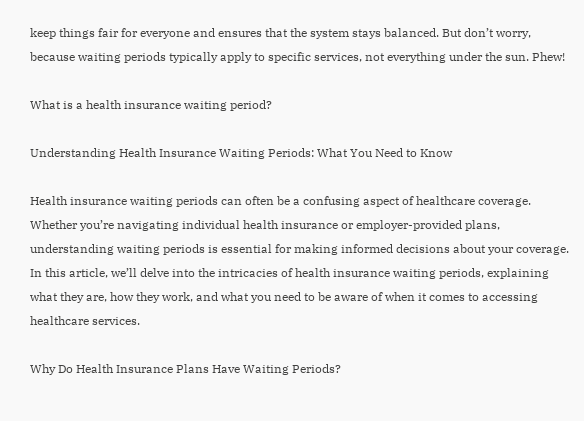keep things fair for everyone and ensures that the system stays balanced. But don’t worry, because waiting periods typically apply to specific services, not everything under the sun. Phew!

What is a health insurance waiting period?

Understanding Health Insurance Waiting Periods: What You Need to Know

Health insurance waiting periods can often be a confusing aspect of healthcare coverage. Whether you’re navigating individual health insurance or employer-provided plans, understanding waiting periods is essential for making informed decisions about your coverage. In this article, we’ll delve into the intricacies of health insurance waiting periods, explaining what they are, how they work, and what you need to be aware of when it comes to accessing healthcare services.

Why Do Health Insurance Plans Have Waiting Periods?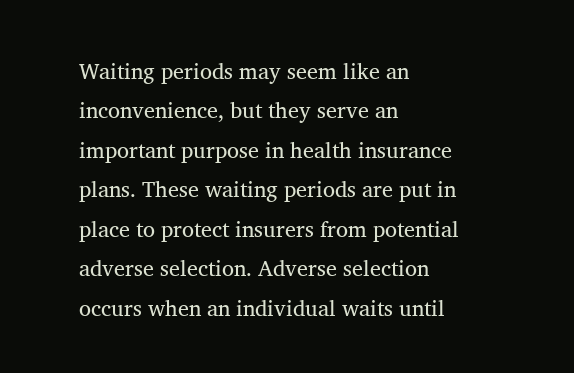Waiting periods may seem like an inconvenience, but they serve an important purpose in health insurance plans. These waiting periods are put in place to protect insurers from potential adverse selection. Adverse selection occurs when an individual waits until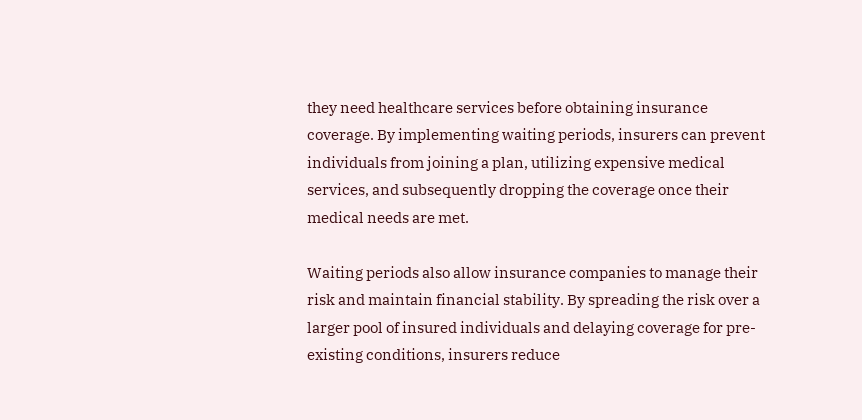they need healthcare services before obtaining insurance coverage. By implementing waiting periods, insurers can prevent individuals from joining a plan, utilizing expensive medical services, and subsequently dropping the coverage once their medical needs are met.

Waiting periods also allow insurance companies to manage their risk and maintain financial stability. By spreading the risk over a larger pool of insured individuals and delaying coverage for pre-existing conditions, insurers reduce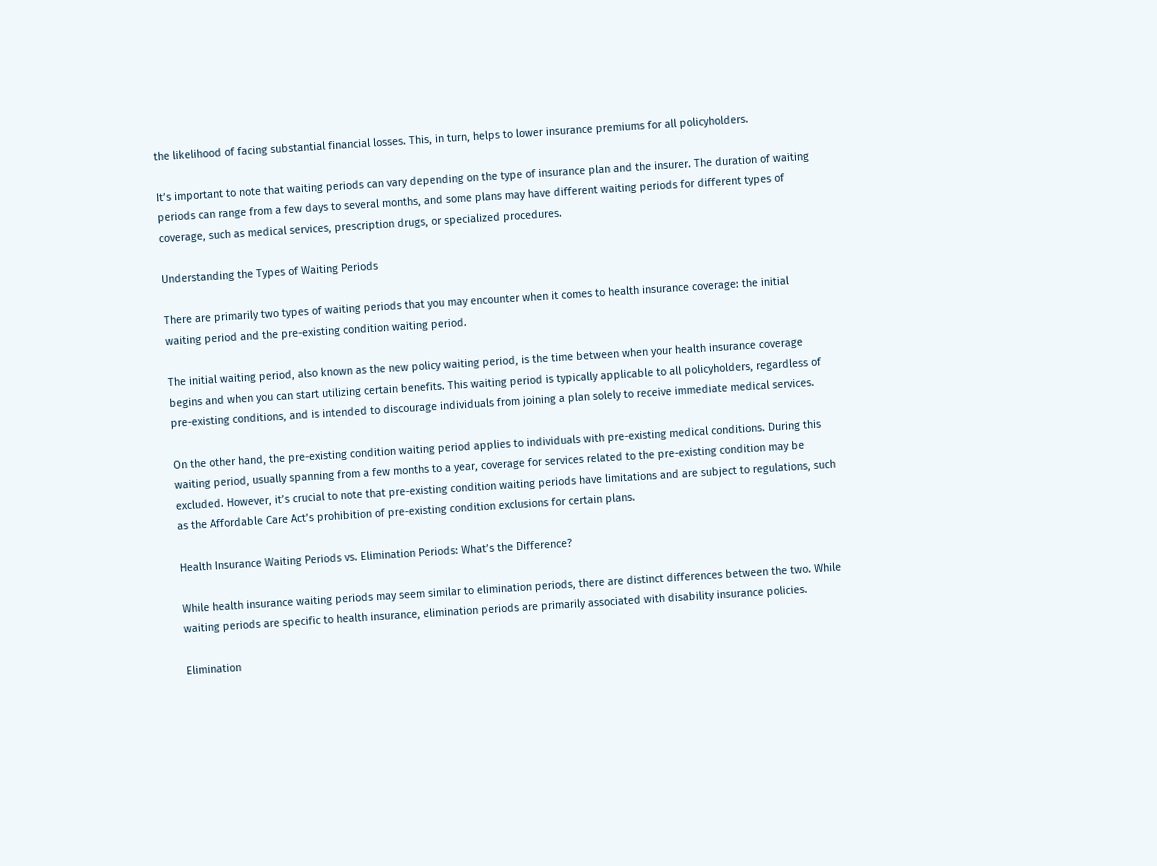the likelihood of facing substantial financial losses. This, in turn, helps to lower insurance premiums for all policyholders.

It’s important to note that waiting periods can vary depending on the type of insurance plan and the insurer. The duration of waiting periods can range from a few days to several months, and some plans may have different waiting periods for different types of coverage, such as medical services, prescription drugs, or specialized procedures.

Understanding the Types of Waiting Periods

There are primarily two types of waiting periods that you may encounter when it comes to health insurance coverage: the initial waiting period and the pre-existing condition waiting period.

The initial waiting period, also known as the new policy waiting period, is the time between when your health insurance coverage begins and when you can start utilizing certain benefits. This waiting period is typically applicable to all policyholders, regardless of pre-existing conditions, and is intended to discourage individuals from joining a plan solely to receive immediate medical services.

On the other hand, the pre-existing condition waiting period applies to individuals with pre-existing medical conditions. During this waiting period, usually spanning from a few months to a year, coverage for services related to the pre-existing condition may be excluded. However, it’s crucial to note that pre-existing condition waiting periods have limitations and are subject to regulations, such as the Affordable Care Act’s prohibition of pre-existing condition exclusions for certain plans.

Health Insurance Waiting Periods vs. Elimination Periods: What’s the Difference?

While health insurance waiting periods may seem similar to elimination periods, there are distinct differences between the two. While waiting periods are specific to health insurance, elimination periods are primarily associated with disability insurance policies.

Elimination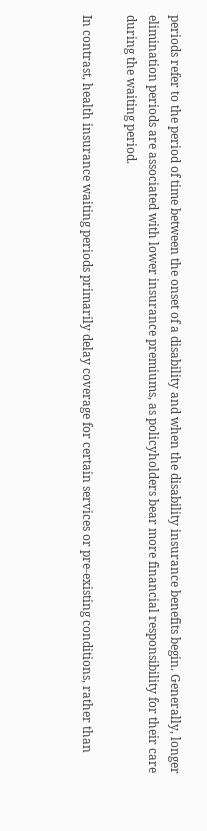periods refer to the period of time between the onset of a disability and when the disability insurance benefits begin. Generally, longer elimination periods are associated with lower insurance premiums, as policyholders bear more financial responsibility for their care during the waiting period.

In contrast, health insurance waiting periods primarily delay coverage for certain services or pre-existing conditions, rather than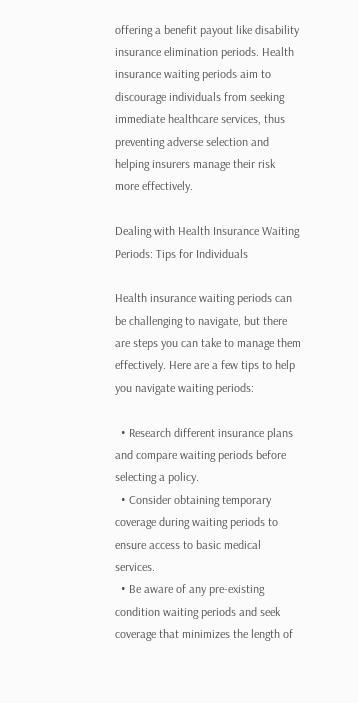offering a benefit payout like disability insurance elimination periods. Health insurance waiting periods aim to discourage individuals from seeking immediate healthcare services, thus preventing adverse selection and helping insurers manage their risk more effectively.

Dealing with Health Insurance Waiting Periods: Tips for Individuals

Health insurance waiting periods can be challenging to navigate, but there are steps you can take to manage them effectively. Here are a few tips to help you navigate waiting periods:

  • Research different insurance plans and compare waiting periods before selecting a policy.
  • Consider obtaining temporary coverage during waiting periods to ensure access to basic medical services.
  • Be aware of any pre-existing condition waiting periods and seek coverage that minimizes the length of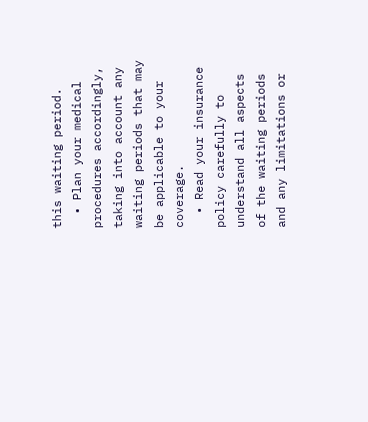this waiting period.
  • Plan your medical procedures accordingly, taking into account any waiting periods that may be applicable to your coverage.
  • Read your insurance policy carefully to understand all aspects of the waiting periods and any limitations or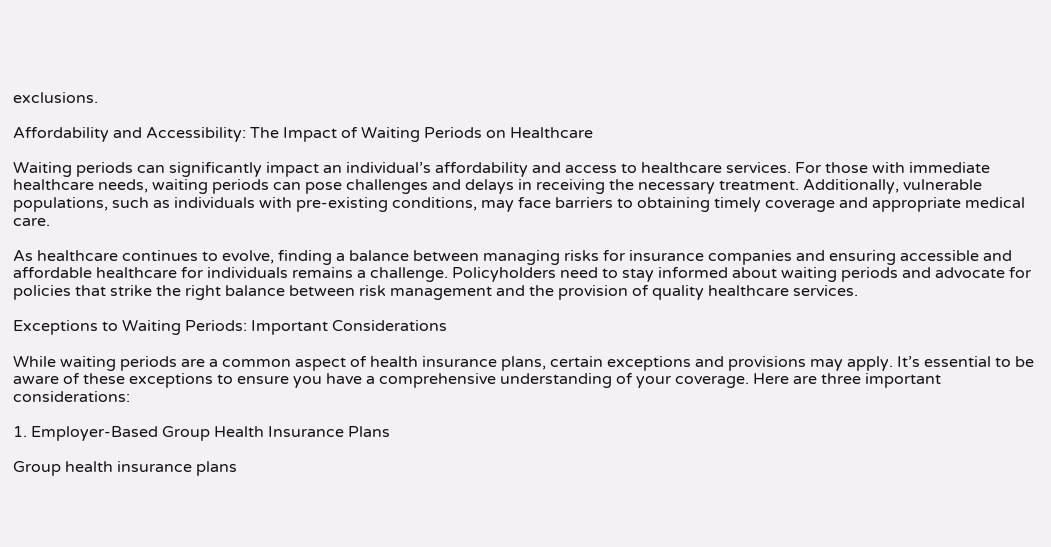exclusions.

Affordability and Accessibility: The Impact of Waiting Periods on Healthcare

Waiting periods can significantly impact an individual’s affordability and access to healthcare services. For those with immediate healthcare needs, waiting periods can pose challenges and delays in receiving the necessary treatment. Additionally, vulnerable populations, such as individuals with pre-existing conditions, may face barriers to obtaining timely coverage and appropriate medical care.

As healthcare continues to evolve, finding a balance between managing risks for insurance companies and ensuring accessible and affordable healthcare for individuals remains a challenge. Policyholders need to stay informed about waiting periods and advocate for policies that strike the right balance between risk management and the provision of quality healthcare services.

Exceptions to Waiting Periods: Important Considerations

While waiting periods are a common aspect of health insurance plans, certain exceptions and provisions may apply. It’s essential to be aware of these exceptions to ensure you have a comprehensive understanding of your coverage. Here are three important considerations:

1. Employer-Based Group Health Insurance Plans

Group health insurance plans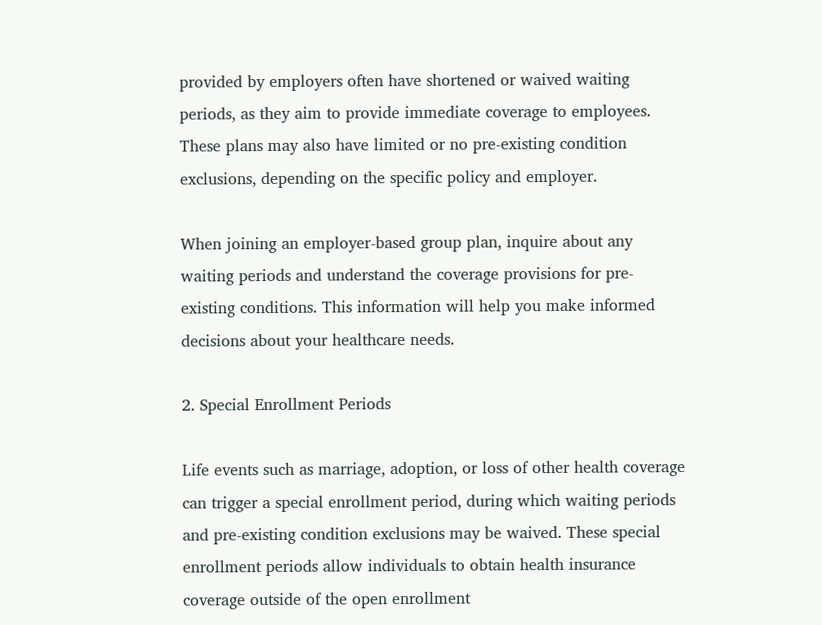provided by employers often have shortened or waived waiting periods, as they aim to provide immediate coverage to employees. These plans may also have limited or no pre-existing condition exclusions, depending on the specific policy and employer.

When joining an employer-based group plan, inquire about any waiting periods and understand the coverage provisions for pre-existing conditions. This information will help you make informed decisions about your healthcare needs.

2. Special Enrollment Periods

Life events such as marriage, adoption, or loss of other health coverage can trigger a special enrollment period, during which waiting periods and pre-existing condition exclusions may be waived. These special enrollment periods allow individuals to obtain health insurance coverage outside of the open enrollment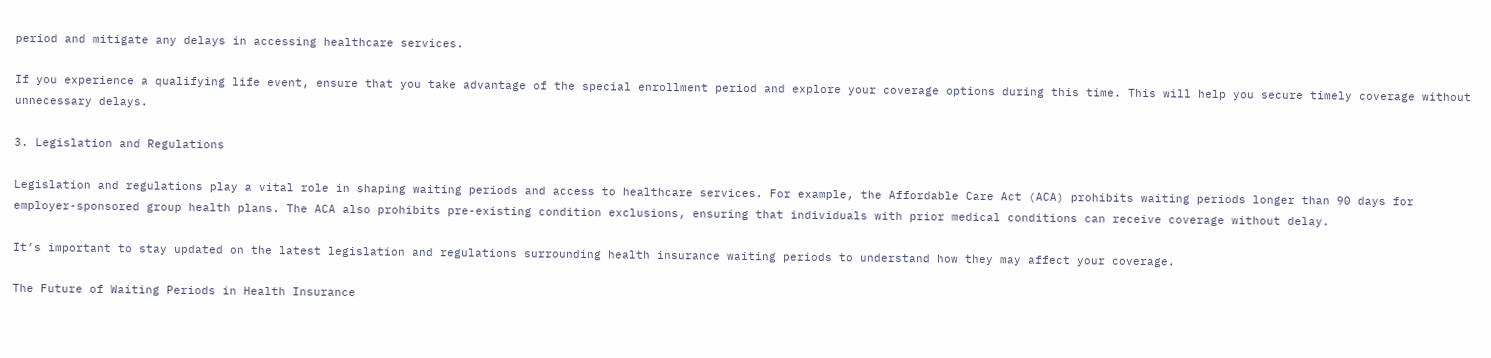period and mitigate any delays in accessing healthcare services.

If you experience a qualifying life event, ensure that you take advantage of the special enrollment period and explore your coverage options during this time. This will help you secure timely coverage without unnecessary delays.

3. Legislation and Regulations

Legislation and regulations play a vital role in shaping waiting periods and access to healthcare services. For example, the Affordable Care Act (ACA) prohibits waiting periods longer than 90 days for employer-sponsored group health plans. The ACA also prohibits pre-existing condition exclusions, ensuring that individuals with prior medical conditions can receive coverage without delay.

It’s important to stay updated on the latest legislation and regulations surrounding health insurance waiting periods to understand how they may affect your coverage.

The Future of Waiting Periods in Health Insurance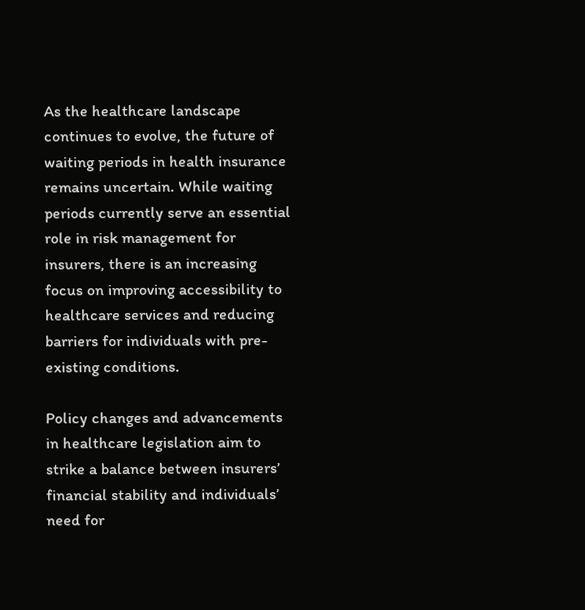As the healthcare landscape continues to evolve, the future of waiting periods in health insurance remains uncertain. While waiting periods currently serve an essential role in risk management for insurers, there is an increasing focus on improving accessibility to healthcare services and reducing barriers for individuals with pre-existing conditions.

Policy changes and advancements in healthcare legislation aim to strike a balance between insurers’ financial stability and individuals’ need for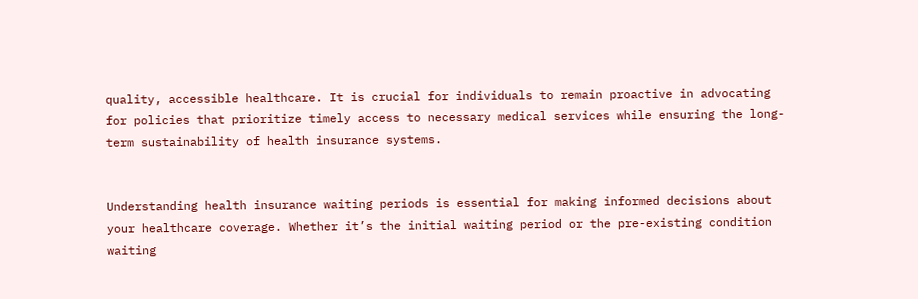quality, accessible healthcare. It is crucial for individuals to remain proactive in advocating for policies that prioritize timely access to necessary medical services while ensuring the long-term sustainability of health insurance systems.


Understanding health insurance waiting periods is essential for making informed decisions about your healthcare coverage. Whether it’s the initial waiting period or the pre-existing condition waiting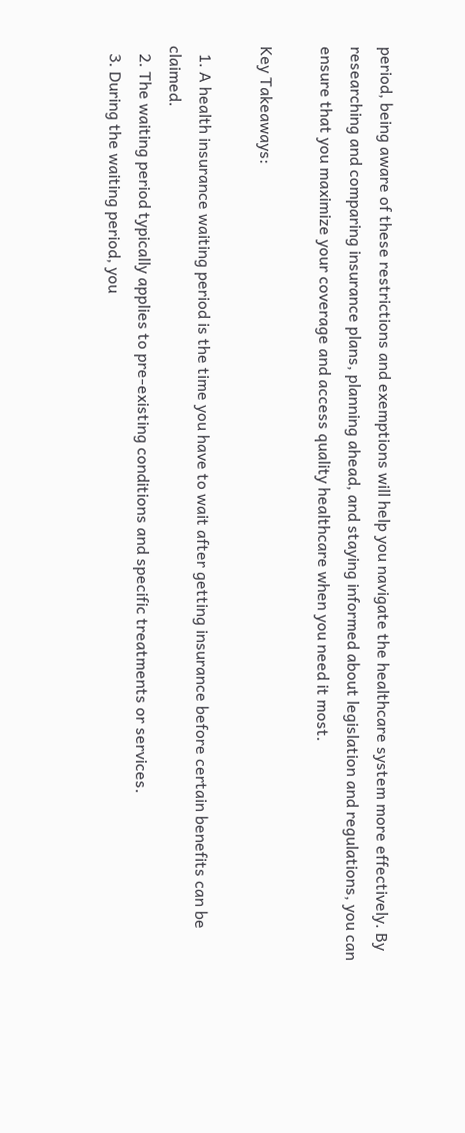period, being aware of these restrictions and exemptions will help you navigate the healthcare system more effectively. By researching and comparing insurance plans, planning ahead, and staying informed about legislation and regulations, you can ensure that you maximize your coverage and access quality healthcare when you need it most.

Key Takeaways:

  1. A health insurance waiting period is the time you have to wait after getting insurance before certain benefits can be claimed.
  2. The waiting period typically applies to pre-existing conditions and specific treatments or services.
  3. During the waiting period, you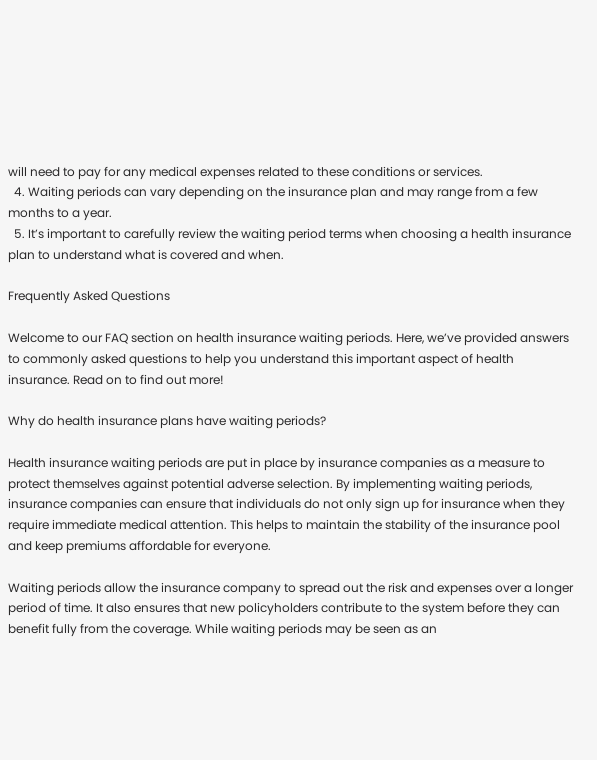will need to pay for any medical expenses related to these conditions or services.
  4. Waiting periods can vary depending on the insurance plan and may range from a few months to a year.
  5. It’s important to carefully review the waiting period terms when choosing a health insurance plan to understand what is covered and when.

Frequently Asked Questions

Welcome to our FAQ section on health insurance waiting periods. Here, we’ve provided answers to commonly asked questions to help you understand this important aspect of health insurance. Read on to find out more!

Why do health insurance plans have waiting periods?

Health insurance waiting periods are put in place by insurance companies as a measure to protect themselves against potential adverse selection. By implementing waiting periods, insurance companies can ensure that individuals do not only sign up for insurance when they require immediate medical attention. This helps to maintain the stability of the insurance pool and keep premiums affordable for everyone.

Waiting periods allow the insurance company to spread out the risk and expenses over a longer period of time. It also ensures that new policyholders contribute to the system before they can benefit fully from the coverage. While waiting periods may be seen as an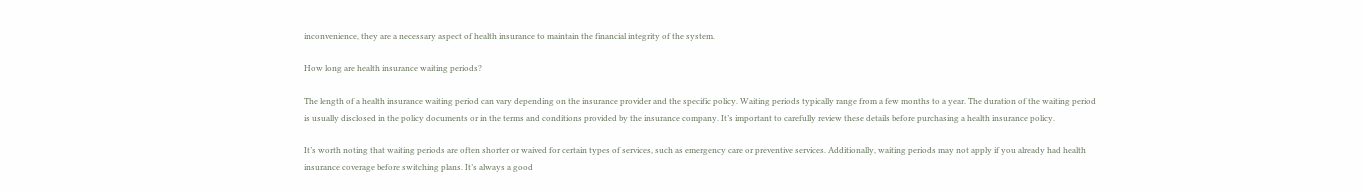inconvenience, they are a necessary aspect of health insurance to maintain the financial integrity of the system.

How long are health insurance waiting periods?

The length of a health insurance waiting period can vary depending on the insurance provider and the specific policy. Waiting periods typically range from a few months to a year. The duration of the waiting period is usually disclosed in the policy documents or in the terms and conditions provided by the insurance company. It’s important to carefully review these details before purchasing a health insurance policy.

It’s worth noting that waiting periods are often shorter or waived for certain types of services, such as emergency care or preventive services. Additionally, waiting periods may not apply if you already had health insurance coverage before switching plans. It’s always a good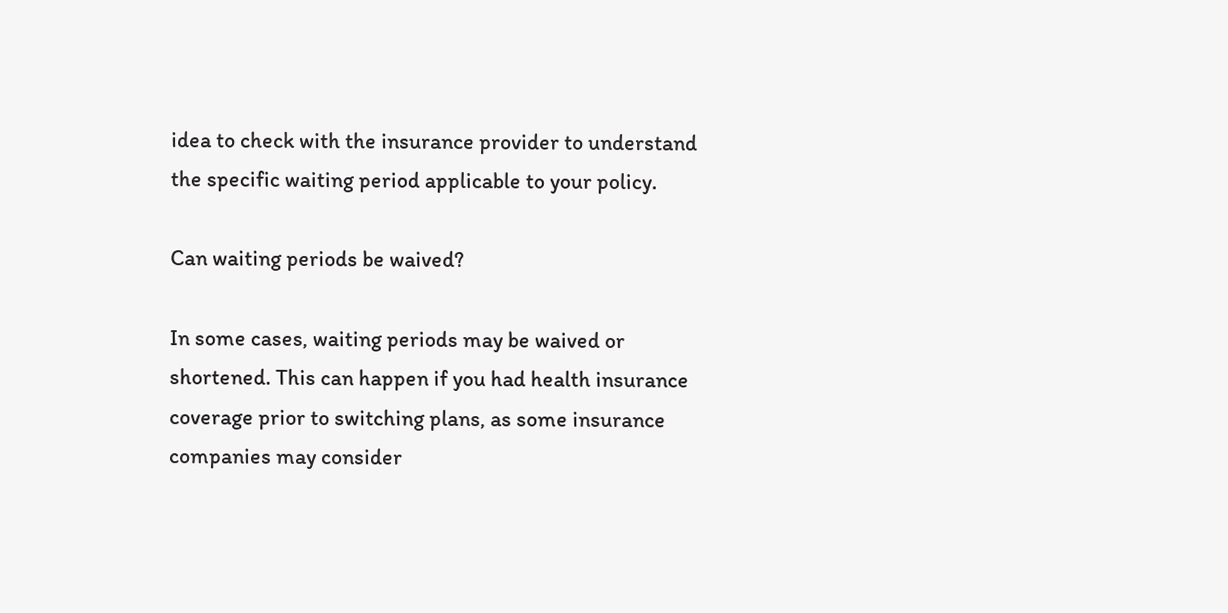idea to check with the insurance provider to understand the specific waiting period applicable to your policy.

Can waiting periods be waived?

In some cases, waiting periods may be waived or shortened. This can happen if you had health insurance coverage prior to switching plans, as some insurance companies may consider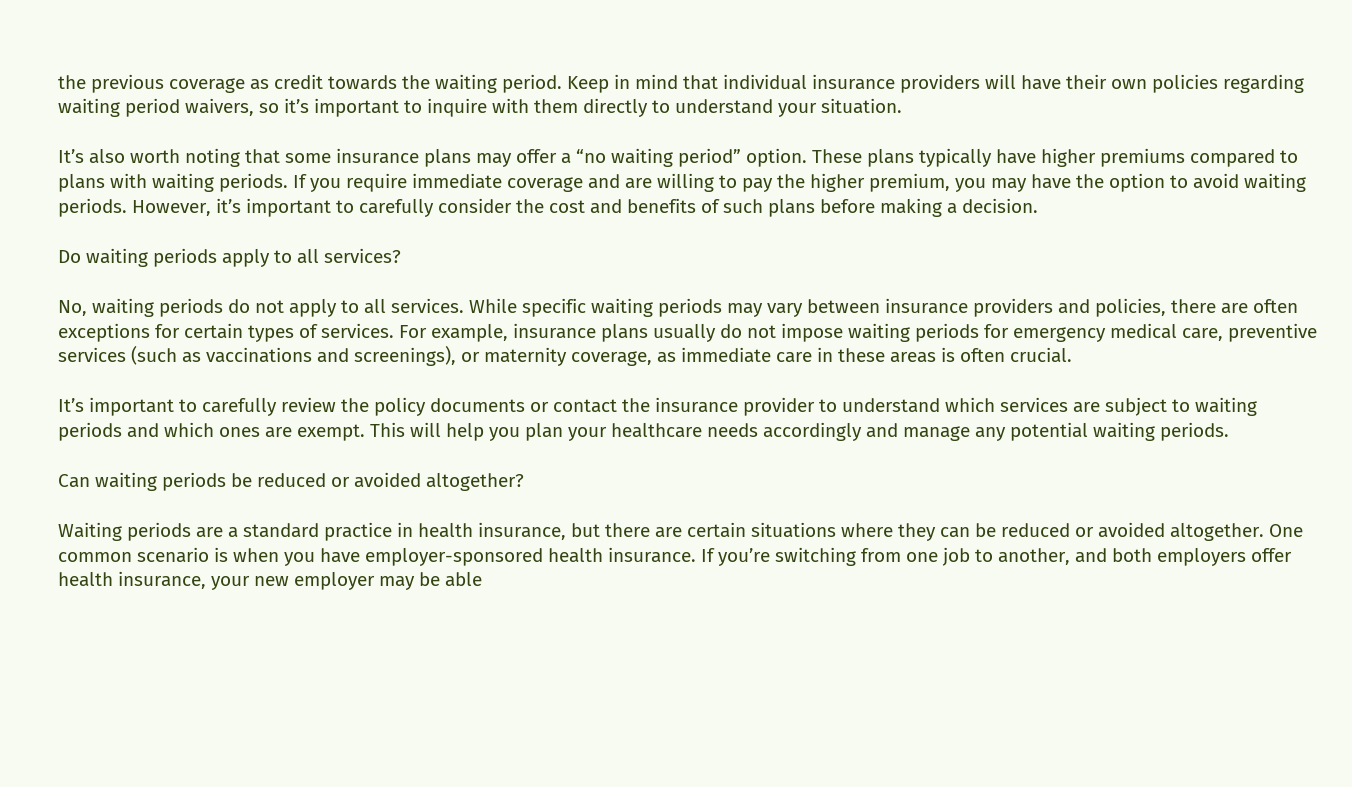the previous coverage as credit towards the waiting period. Keep in mind that individual insurance providers will have their own policies regarding waiting period waivers, so it’s important to inquire with them directly to understand your situation.

It’s also worth noting that some insurance plans may offer a “no waiting period” option. These plans typically have higher premiums compared to plans with waiting periods. If you require immediate coverage and are willing to pay the higher premium, you may have the option to avoid waiting periods. However, it’s important to carefully consider the cost and benefits of such plans before making a decision.

Do waiting periods apply to all services?

No, waiting periods do not apply to all services. While specific waiting periods may vary between insurance providers and policies, there are often exceptions for certain types of services. For example, insurance plans usually do not impose waiting periods for emergency medical care, preventive services (such as vaccinations and screenings), or maternity coverage, as immediate care in these areas is often crucial.

It’s important to carefully review the policy documents or contact the insurance provider to understand which services are subject to waiting periods and which ones are exempt. This will help you plan your healthcare needs accordingly and manage any potential waiting periods.

Can waiting periods be reduced or avoided altogether?

Waiting periods are a standard practice in health insurance, but there are certain situations where they can be reduced or avoided altogether. One common scenario is when you have employer-sponsored health insurance. If you’re switching from one job to another, and both employers offer health insurance, your new employer may be able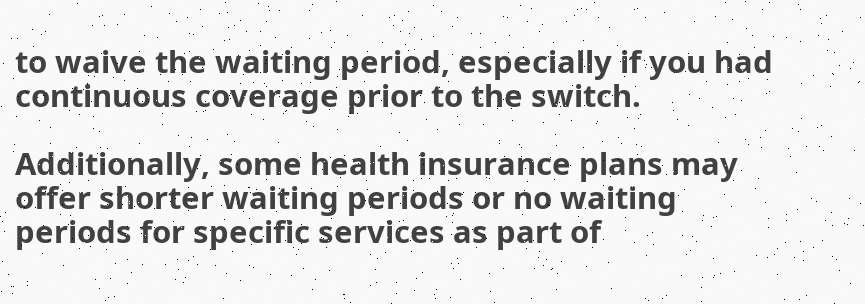to waive the waiting period, especially if you had continuous coverage prior to the switch.

Additionally, some health insurance plans may offer shorter waiting periods or no waiting periods for specific services as part of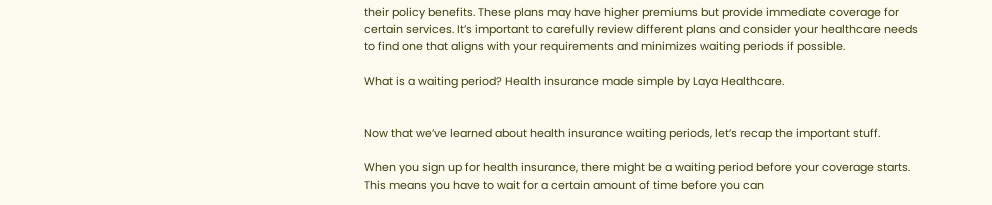their policy benefits. These plans may have higher premiums but provide immediate coverage for certain services. It’s important to carefully review different plans and consider your healthcare needs to find one that aligns with your requirements and minimizes waiting periods if possible.

What is a waiting period? Health insurance made simple by Laya Healthcare.


Now that we’ve learned about health insurance waiting periods, let’s recap the important stuff.

When you sign up for health insurance, there might be a waiting period before your coverage starts. This means you have to wait for a certain amount of time before you can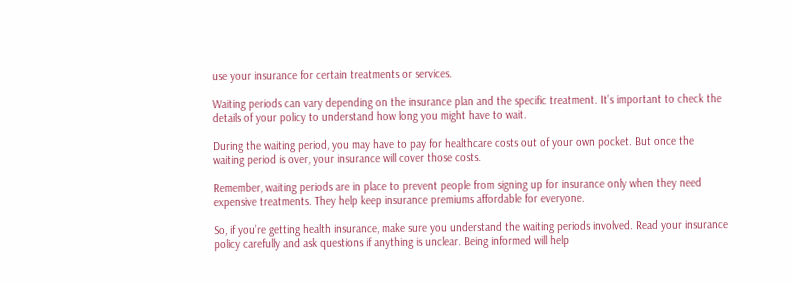use your insurance for certain treatments or services.

Waiting periods can vary depending on the insurance plan and the specific treatment. It’s important to check the details of your policy to understand how long you might have to wait.

During the waiting period, you may have to pay for healthcare costs out of your own pocket. But once the waiting period is over, your insurance will cover those costs.

Remember, waiting periods are in place to prevent people from signing up for insurance only when they need expensive treatments. They help keep insurance premiums affordable for everyone.

So, if you’re getting health insurance, make sure you understand the waiting periods involved. Read your insurance policy carefully and ask questions if anything is unclear. Being informed will help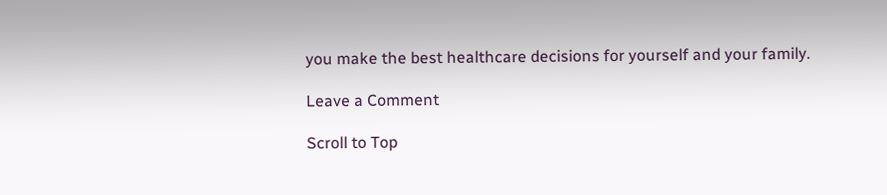you make the best healthcare decisions for yourself and your family.

Leave a Comment

Scroll to Top